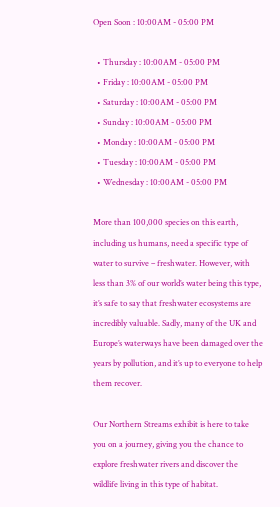Open Soon : 10:00AM - 05:00 PM

  • Thursday : 10:00AM - 05:00 PM
  • Friday : 10:00AM - 05:00 PM
  • Saturday : 10:00AM - 05:00 PM
  • Sunday : 10:00AM - 05:00 PM
  • Monday : 10:00AM - 05:00 PM
  • Tuesday : 10:00AM - 05:00 PM
  • Wednesday : 10:00AM - 05:00 PM

More than 100,000 species on this earth, including us humans, need a specific type of water to survive – freshwater. However, with less than 3% of our world’s water being this type, it’s safe to say that freshwater ecosystems are incredibly valuable. Sadly, many of the UK and Europe’s waterways have been damaged over the years by pollution, and it’s up to everyone to help them recover.

Our Northern Streams exhibit is here to take you on a journey, giving you the chance to explore freshwater rivers and discover the wildlife living in this type of habitat.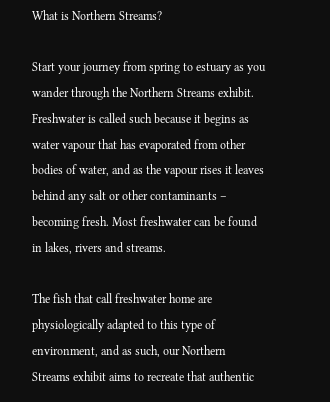What is Northern Streams?

Start your journey from spring to estuary as you wander through the Northern Streams exhibit. Freshwater is called such because it begins as water vapour that has evaporated from other bodies of water, and as the vapour rises it leaves behind any salt or other contaminants – becoming fresh. Most freshwater can be found in lakes, rivers and streams.

The fish that call freshwater home are physiologically adapted to this type of environment, and as such, our Northern Streams exhibit aims to recreate that authentic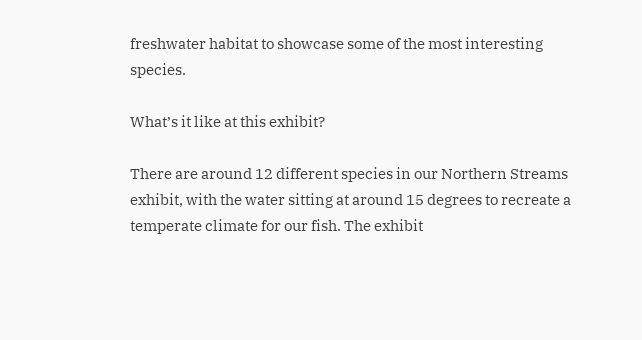freshwater habitat to showcase some of the most interesting species.

What’s it like at this exhibit?

There are around 12 different species in our Northern Streams exhibit, with the water sitting at around 15 degrees to recreate a temperate climate for our fish. The exhibit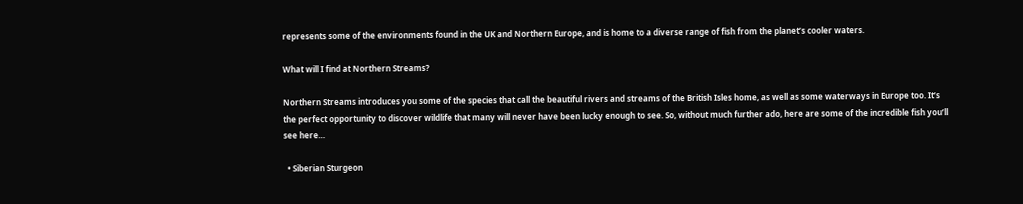represents some of the environments found in the UK and Northern Europe, and is home to a diverse range of fish from the planet’s cooler waters.

What will I find at Northern Streams?

Northern Streams introduces you some of the species that call the beautiful rivers and streams of the British Isles home, as well as some waterways in Europe too. It’s the perfect opportunity to discover wildlife that many will never have been lucky enough to see. So, without much further ado, here are some of the incredible fish you’ll see here…

  • Siberian Sturgeon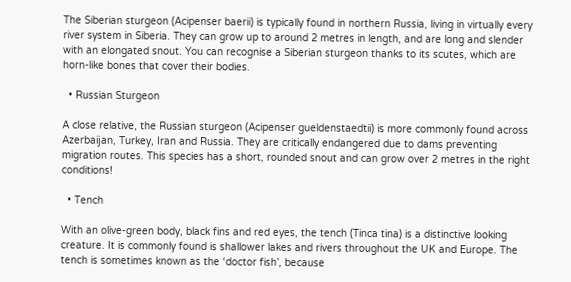The Siberian sturgeon (Acipenser baerii) is typically found in northern Russia, living in virtually every river system in Siberia. They can grow up to around 2 metres in length, and are long and slender with an elongated snout. You can recognise a Siberian sturgeon thanks to its scutes, which are horn-like bones that cover their bodies.

  • Russian Sturgeon

A close relative, the Russian sturgeon (Acipenser gueldenstaedtii) is more commonly found across Azerbaijan, Turkey, Iran and Russia. They are critically endangered due to dams preventing migration routes. This species has a short, rounded snout and can grow over 2 metres in the right conditions!

  • Tench

With an olive-green body, black fins and red eyes, the tench (Tinca tina) is a distinctive looking creature. It is commonly found is shallower lakes and rivers throughout the UK and Europe. The tench is sometimes known as the ‘doctor fish’, because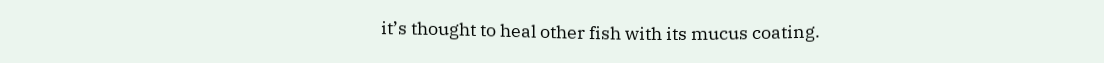it’s thought to heal other fish with its mucus coating.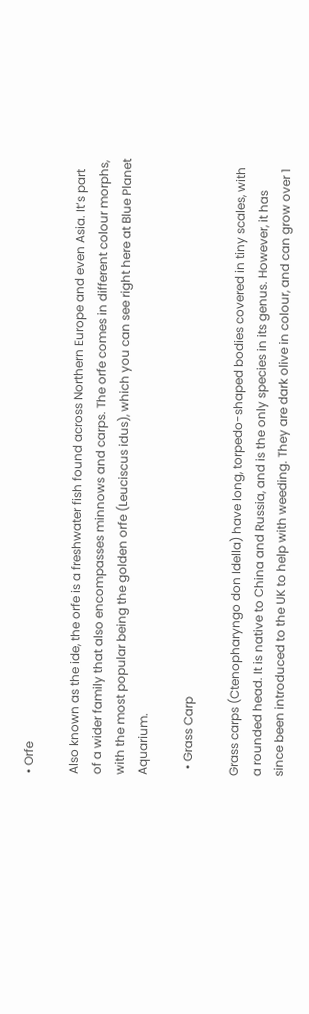• Orfe

Also known as the ide, the orfe is a freshwater fish found across Northern Europe and even Asia. It’s part of a wider family that also encompasses minnows and carps. The orfe comes in different colour morphs, with the most popular being the golden orfe (Leuciscus idus), which you can see right here at Blue Planet Aquarium.

  • Grass Carp

Grass carps (Ctenopharyngo don Idella) have long, torpedo-shaped bodies covered in tiny scales, with a rounded head. It is native to China and Russia, and is the only species in its genus. However, it has since been introduced to the UK to help with weeding. They are dark olive in colour, and can grow over 1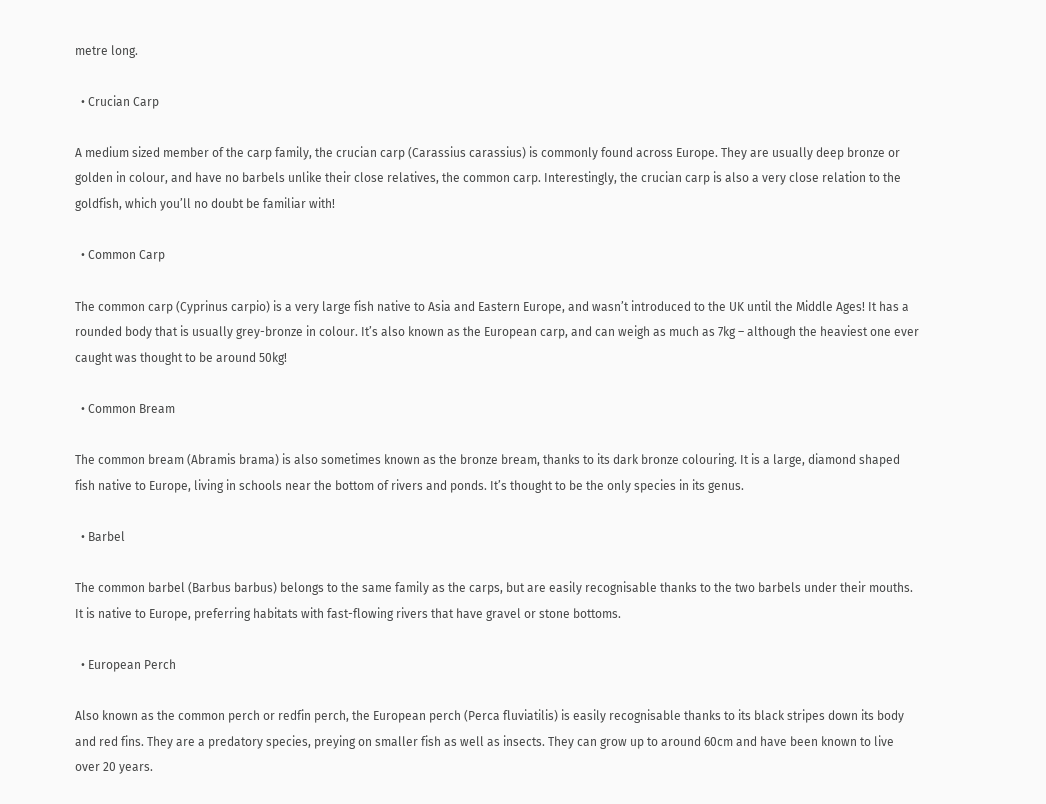metre long.

  • Crucian Carp

A medium sized member of the carp family, the crucian carp (Carassius carassius) is commonly found across Europe. They are usually deep bronze or golden in colour, and have no barbels unlike their close relatives, the common carp. Interestingly, the crucian carp is also a very close relation to the goldfish, which you’ll no doubt be familiar with!

  • Common Carp

The common carp (Cyprinus carpio) is a very large fish native to Asia and Eastern Europe, and wasn’t introduced to the UK until the Middle Ages! It has a rounded body that is usually grey-bronze in colour. It’s also known as the European carp, and can weigh as much as 7kg – although the heaviest one ever caught was thought to be around 50kg!

  • Common Bream

The common bream (Abramis brama) is also sometimes known as the bronze bream, thanks to its dark bronze colouring. It is a large, diamond shaped fish native to Europe, living in schools near the bottom of rivers and ponds. It’s thought to be the only species in its genus.

  • Barbel

The common barbel (Barbus barbus) belongs to the same family as the carps, but are easily recognisable thanks to the two barbels under their mouths. It is native to Europe, preferring habitats with fast-flowing rivers that have gravel or stone bottoms.

  • European Perch

Also known as the common perch or redfin perch, the European perch (Perca fluviatilis) is easily recognisable thanks to its black stripes down its body and red fins. They are a predatory species, preying on smaller fish as well as insects. They can grow up to around 60cm and have been known to live over 20 years.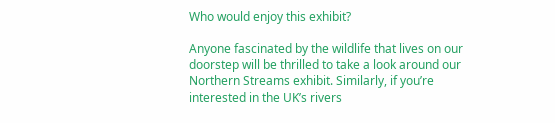Who would enjoy this exhibit?

Anyone fascinated by the wildlife that lives on our doorstep will be thrilled to take a look around our Northern Streams exhibit. Similarly, if you’re interested in the UK’s rivers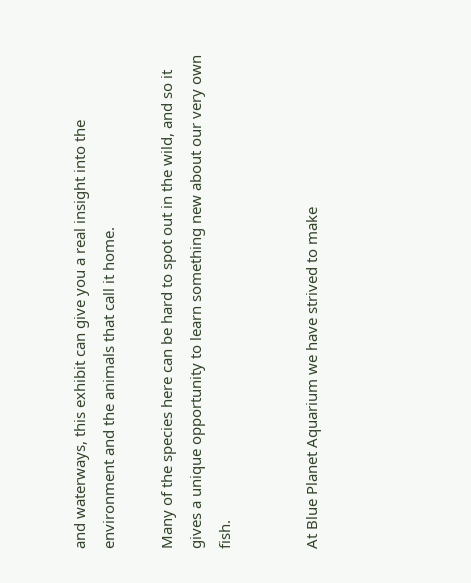and waterways, this exhibit can give you a real insight into the environment and the animals that call it home.

Many of the species here can be hard to spot out in the wild, and so it gives a unique opportunity to learn something new about our very own fish.


At Blue Planet Aquarium we have strived to make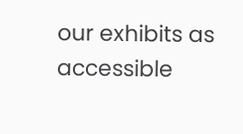our exhibits as accessible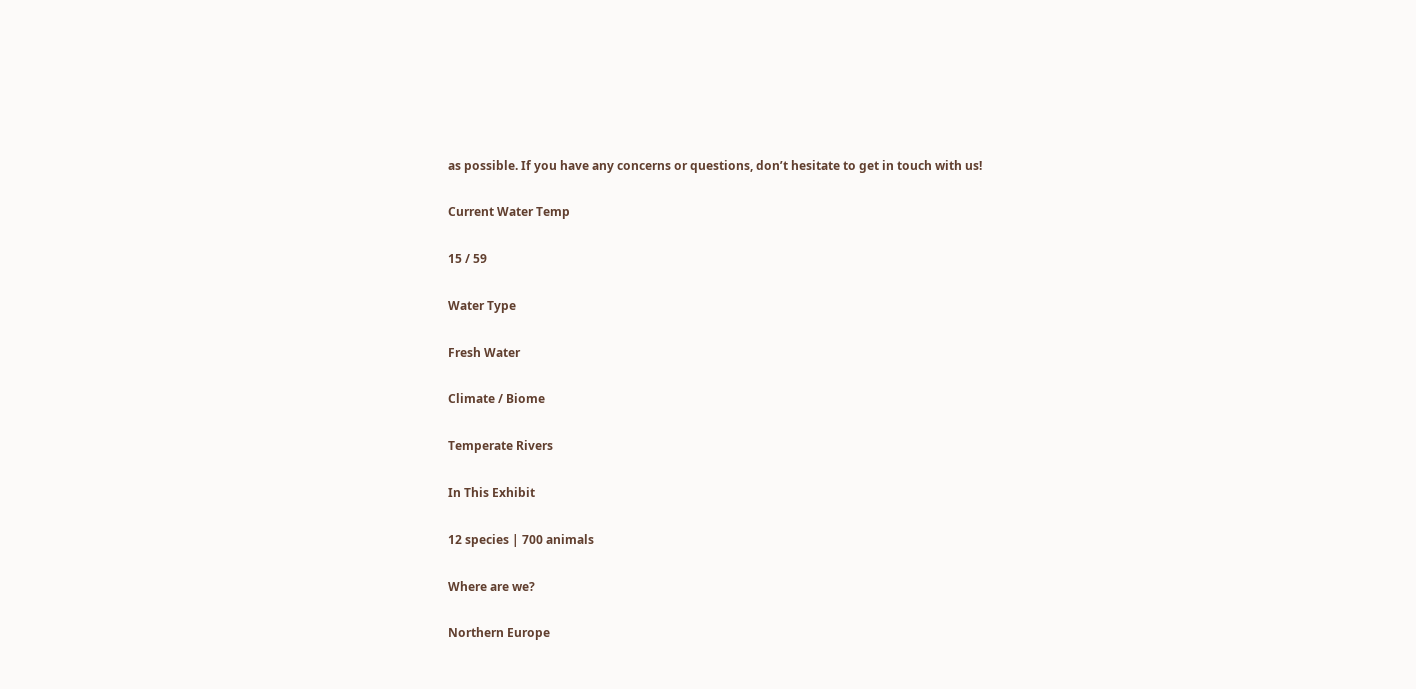as possible. If you have any concerns or questions, don’t hesitate to get in touch with us!

Current Water Temp

15 / 59

Water Type

Fresh Water

Climate / Biome

Temperate Rivers

In This Exhibit

12 species | 700 animals

Where are we?

Northern Europe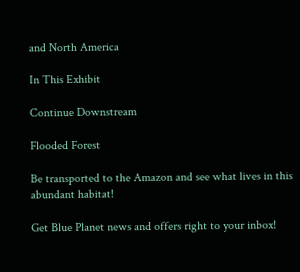and North America

In This Exhibit

Continue Downstream

Flooded Forest

Be transported to the Amazon and see what lives in this abundant habitat!

Get Blue Planet news and offers right to your inbox!